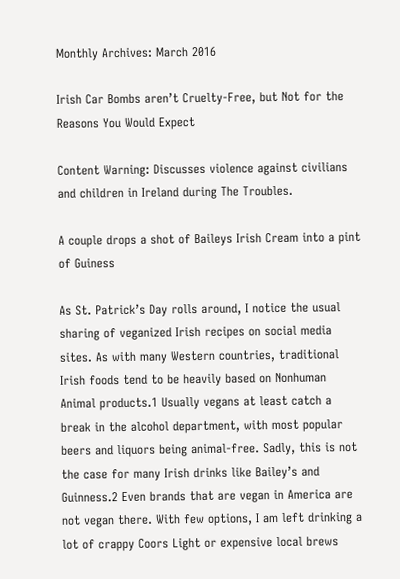Monthly Archives: March 2016

Irish Car Bombs aren’t Cruelty-Free, but Not for the Reasons You Would Expect

Content Warning: Discusses violence against civilians and children in Ireland during The Troubles.

A couple drops a shot of Baileys Irish Cream into a pint of Guiness

As St. Patrick’s Day rolls around, I notice the usual sharing of veganized Irish recipes on social media sites. As with many Western countries, traditional Irish foods tend to be heavily based on Nonhuman Animal products.1 Usually vegans at least catch a break in the alcohol department, with most popular beers and liquors being animal-free. Sadly, this is not the case for many Irish drinks like Bailey’s and Guinness.2 Even brands that are vegan in America are not vegan there. With few options, I am left drinking a lot of crappy Coors Light or expensive local brews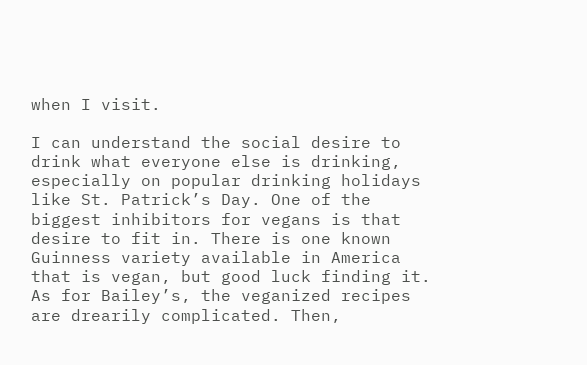when I visit.

I can understand the social desire to drink what everyone else is drinking, especially on popular drinking holidays like St. Patrick’s Day. One of the biggest inhibitors for vegans is that desire to fit in. There is one known Guinness variety available in America that is vegan, but good luck finding it. As for Bailey’s, the veganized recipes are drearily complicated. Then,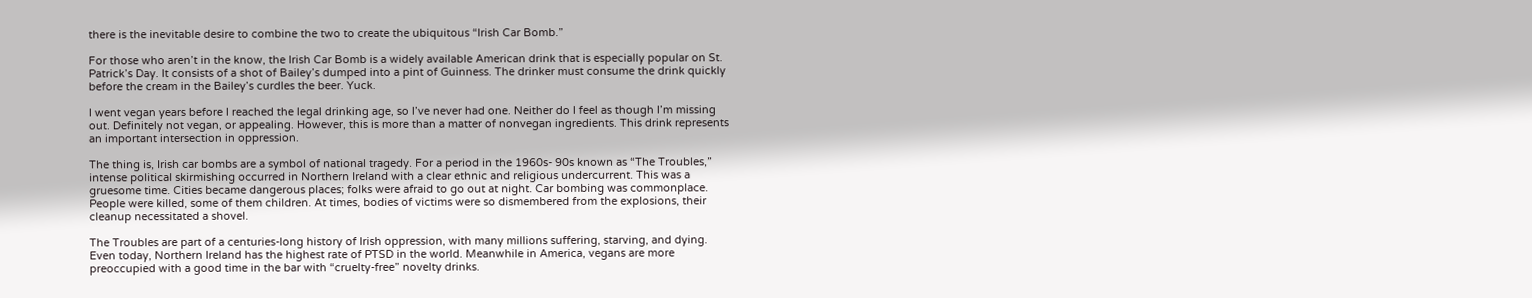there is the inevitable desire to combine the two to create the ubiquitous “Irish Car Bomb.”

For those who aren’t in the know, the Irish Car Bomb is a widely available American drink that is especially popular on St. Patrick’s Day. It consists of a shot of Bailey’s dumped into a pint of Guinness. The drinker must consume the drink quickly before the cream in the Bailey’s curdles the beer. Yuck.

I went vegan years before I reached the legal drinking age, so I’ve never had one. Neither do I feel as though I’m missing out. Definitely not vegan, or appealing. However, this is more than a matter of nonvegan ingredients. This drink represents an important intersection in oppression.

The thing is, Irish car bombs are a symbol of national tragedy. For a period in the 1960s- 90s known as “The Troubles,” intense political skirmishing occurred in Northern Ireland with a clear ethnic and religious undercurrent. This was a gruesome time. Cities became dangerous places; folks were afraid to go out at night. Car bombing was commonplace. People were killed, some of them children. At times, bodies of victims were so dismembered from the explosions, their cleanup necessitated a shovel.

The Troubles are part of a centuries-long history of Irish oppression, with many millions suffering, starving, and dying. Even today, Northern Ireland has the highest rate of PTSD in the world. Meanwhile in America, vegans are more preoccupied with a good time in the bar with “cruelty-free” novelty drinks.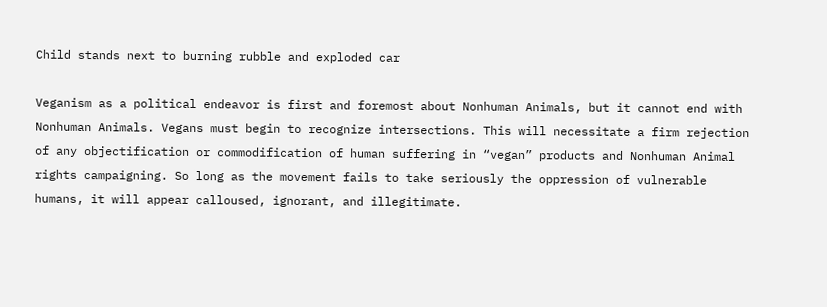Child stands next to burning rubble and exploded car

Veganism as a political endeavor is first and foremost about Nonhuman Animals, but it cannot end with Nonhuman Animals. Vegans must begin to recognize intersections. This will necessitate a firm rejection of any objectification or commodification of human suffering in “vegan” products and Nonhuman Animal rights campaigning. So long as the movement fails to take seriously the oppression of vulnerable humans, it will appear calloused, ignorant, and illegitimate.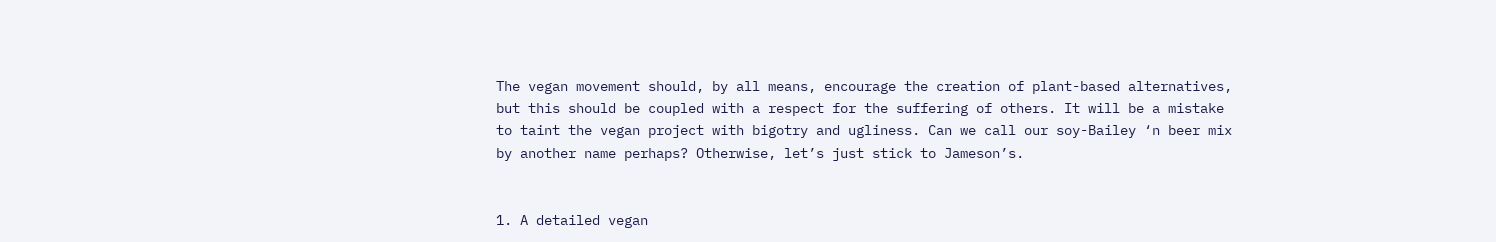The vegan movement should, by all means, encourage the creation of plant-based alternatives, but this should be coupled with a respect for the suffering of others. It will be a mistake to taint the vegan project with bigotry and ugliness. Can we call our soy-Bailey ‘n beer mix by another name perhaps? Otherwise, let’s just stick to Jameson’s.


1. A detailed vegan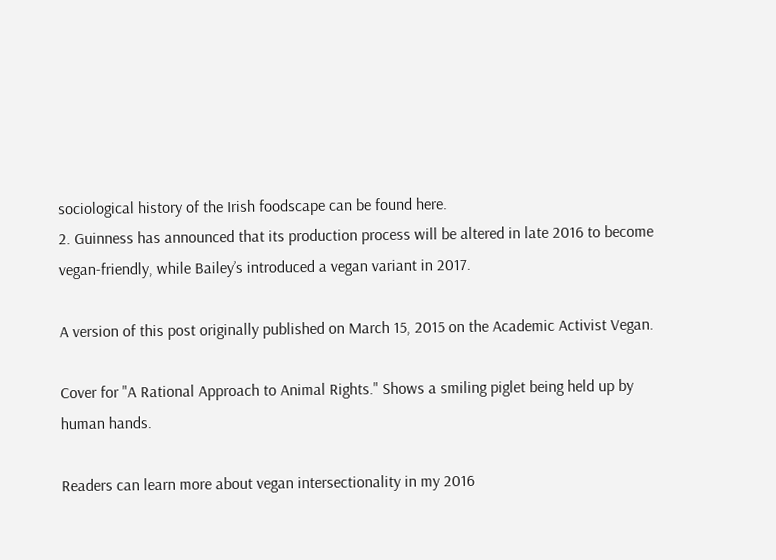sociological history of the Irish foodscape can be found here.
2. Guinness has announced that its production process will be altered in late 2016 to become vegan-friendly, while Bailey’s introduced a vegan variant in 2017.

A version of this post originally published on March 15, 2015 on the Academic Activist Vegan.

Cover for "A Rational Approach to Animal Rights." Shows a smiling piglet being held up by human hands.

Readers can learn more about vegan intersectionality in my 2016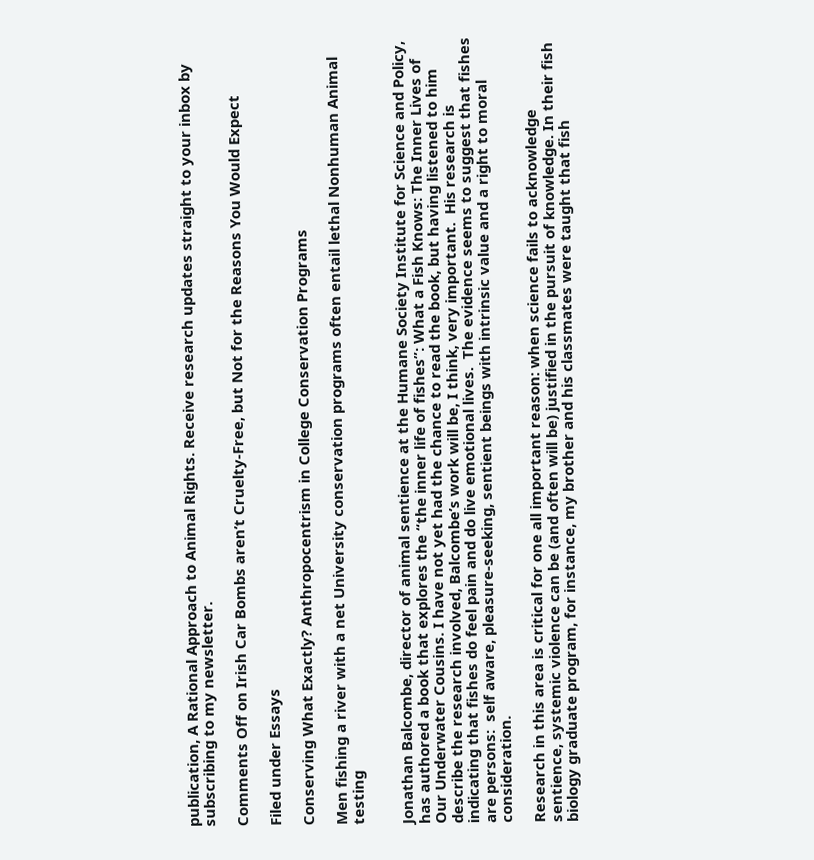publication, A Rational Approach to Animal Rights. Receive research updates straight to your inbox by subscribing to my newsletter.

Comments Off on Irish Car Bombs aren’t Cruelty-Free, but Not for the Reasons You Would Expect

Filed under Essays

Conserving What Exactly? Anthropocentrism in College Conservation Programs

Men fishing a river with a net University conservation programs often entail lethal Nonhuman Animal testing


Jonathan Balcombe, director of animal sentience at the Humane Society Institute for Science and Policy, has authored a book that explores the “the inner life of fishes”: What a Fish Knows: The Inner Lives of Our Underwater Cousins. I have not yet had the chance to read the book, but having listened to him describe the research involved, Balcombe’s work will be, I think, very important.  His research is indicating that fishes do feel pain and do live emotional lives.  The evidence seems to suggest that fishes are persons:  self aware, pleasure-seeking, sentient beings with intrinsic value and a right to moral consideration.

Research in this area is critical for one all important reason: when science fails to acknowledge sentience, systemic violence can be (and often will be) justified in the pursuit of knowledge. In their fish biology graduate program, for instance, my brother and his classmates were taught that fish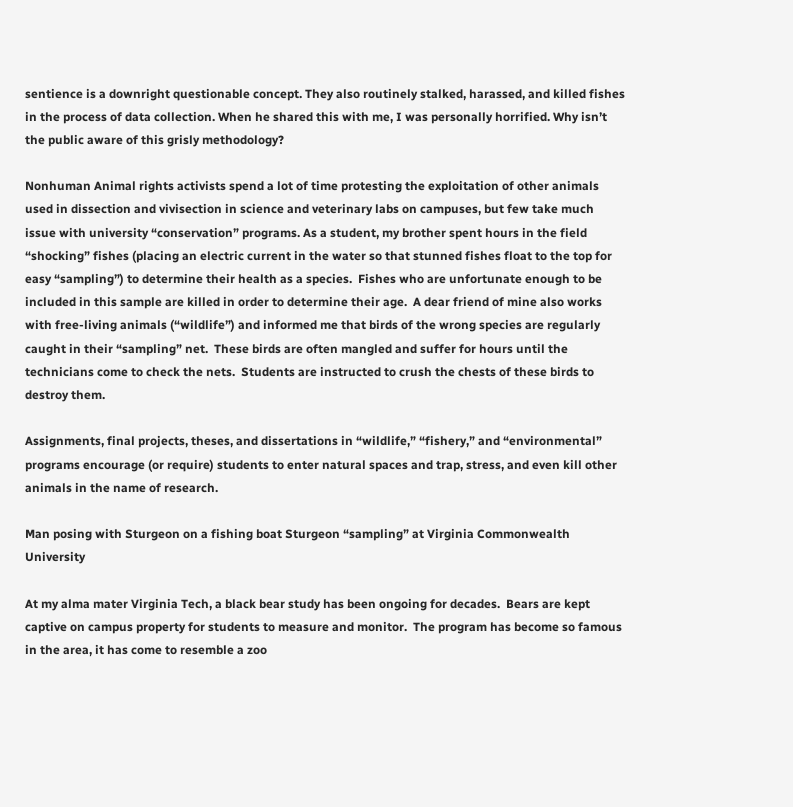sentience is a downright questionable concept. They also routinely stalked, harassed, and killed fishes in the process of data collection. When he shared this with me, I was personally horrified. Why isn’t the public aware of this grisly methodology?

Nonhuman Animal rights activists spend a lot of time protesting the exploitation of other animals used in dissection and vivisection in science and veterinary labs on campuses, but few take much issue with university “conservation” programs. As a student, my brother spent hours in the field “shocking” fishes (placing an electric current in the water so that stunned fishes float to the top for easy “sampling”) to determine their health as a species.  Fishes who are unfortunate enough to be included in this sample are killed in order to determine their age.  A dear friend of mine also works with free-living animals (“wildlife”) and informed me that birds of the wrong species are regularly caught in their “sampling” net.  These birds are often mangled and suffer for hours until the technicians come to check the nets.  Students are instructed to crush the chests of these birds to destroy them.

Assignments, final projects, theses, and dissertations in “wildlife,” “fishery,” and “environmental” programs encourage (or require) students to enter natural spaces and trap, stress, and even kill other animals in the name of research.

Man posing with Sturgeon on a fishing boat Sturgeon “sampling” at Virginia Commonwealth University

At my alma mater Virginia Tech, a black bear study has been ongoing for decades.  Bears are kept captive on campus property for students to measure and monitor.  The program has become so famous in the area, it has come to resemble a zoo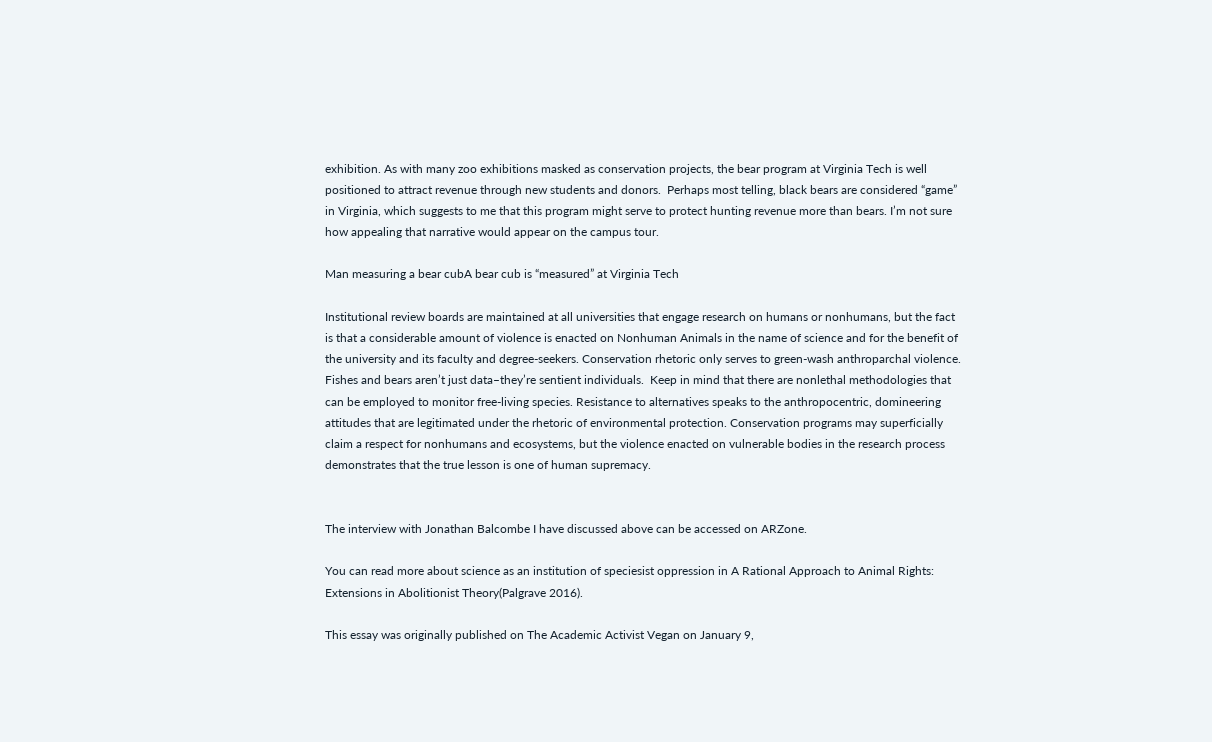exhibition. As with many zoo exhibitions masked as conservation projects, the bear program at Virginia Tech is well positioned to attract revenue through new students and donors.  Perhaps most telling, black bears are considered “game” in Virginia, which suggests to me that this program might serve to protect hunting revenue more than bears. I’m not sure how appealing that narrative would appear on the campus tour.

Man measuring a bear cubA bear cub is “measured” at Virginia Tech

Institutional review boards are maintained at all universities that engage research on humans or nonhumans, but the fact is that a considerable amount of violence is enacted on Nonhuman Animals in the name of science and for the benefit of the university and its faculty and degree-seekers. Conservation rhetoric only serves to green-wash anthroparchal violence. Fishes and bears aren’t just data–they’re sentient individuals.  Keep in mind that there are nonlethal methodologies that can be employed to monitor free-living species. Resistance to alternatives speaks to the anthropocentric, domineering attitudes that are legitimated under the rhetoric of environmental protection. Conservation programs may superficially claim a respect for nonhumans and ecosystems, but the violence enacted on vulnerable bodies in the research process demonstrates that the true lesson is one of human supremacy.


The interview with Jonathan Balcombe I have discussed above can be accessed on ARZone.

You can read more about science as an institution of speciesist oppression in A Rational Approach to Animal Rights: Extensions in Abolitionist Theory(Palgrave 2016).

This essay was originally published on The Academic Activist Vegan on January 9,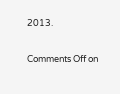2013.

Comments Off on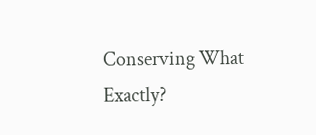Conserving What Exactly?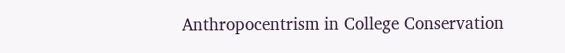Anthropocentrism in College Conservation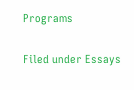Programs

Filed under Essays